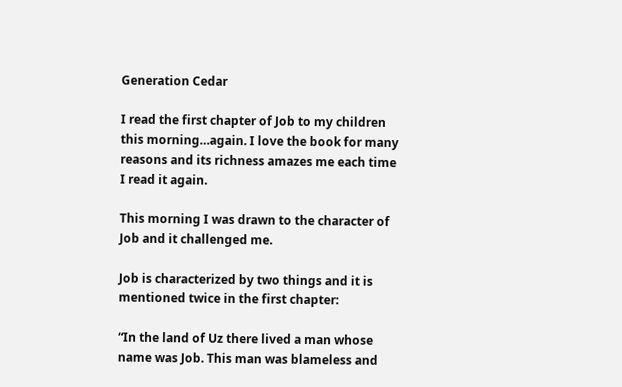Generation Cedar

I read the first chapter of Job to my children this morning…again. I love the book for many reasons and its richness amazes me each time I read it again.

This morning I was drawn to the character of Job and it challenged me.

Job is characterized by two things and it is mentioned twice in the first chapter:

“In the land of Uz there lived a man whose name was Job. This man was blameless and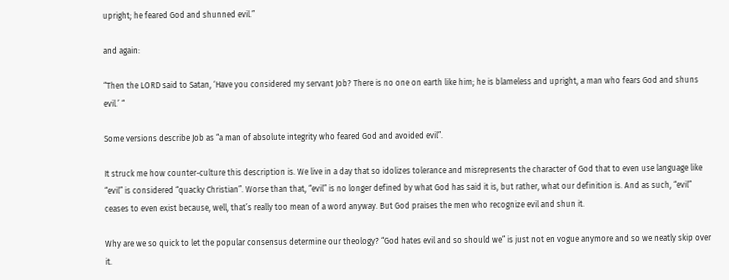upright; he feared God and shunned evil.”

and again:

“Then the LORD said to Satan, ‘Have you considered my servant Job? There is no one on earth like him; he is blameless and upright, a man who fears God and shuns evil.’ “

Some versions describe Job as “a man of absolute integrity who feared God and avoided evil”.

It struck me how counter-culture this description is. We live in a day that so idolizes tolerance and misrepresents the character of God that to even use language like “evil” is considered “quacky Christian”. Worse than that, “evil” is no longer defined by what God has said it is, but rather, what our definition is. And as such, “evil” ceases to even exist because, well, that’s really too mean of a word anyway. But God praises the men who recognize evil and shun it.

Why are we so quick to let the popular consensus determine our theology? “God hates evil and so should we” is just not en vogue anymore and so we neatly skip over it.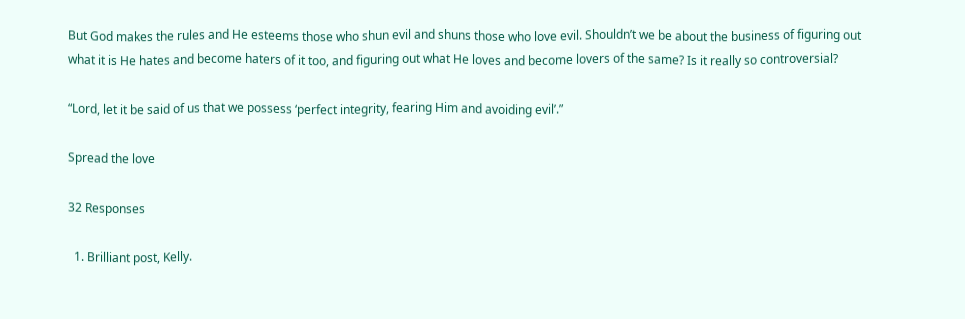But God makes the rules and He esteems those who shun evil and shuns those who love evil. Shouldn’t we be about the business of figuring out what it is He hates and become haters of it too, and figuring out what He loves and become lovers of the same? Is it really so controversial?

“Lord, let it be said of us that we possess ‘perfect integrity, fearing Him and avoiding evil’.”

Spread the love

32 Responses

  1. Brilliant post, Kelly.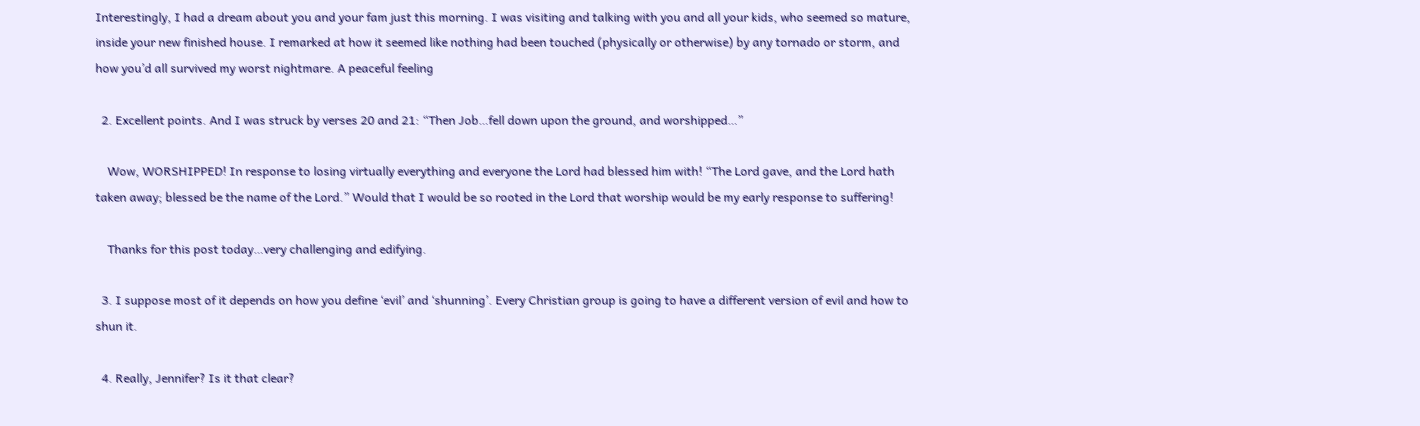Interestingly, I had a dream about you and your fam just this morning. I was visiting and talking with you and all your kids, who seemed so mature, inside your new finished house. I remarked at how it seemed like nothing had been touched (physically or otherwise) by any tornado or storm, and how you’d all survived my worst nightmare. A peaceful feeling

  2. Excellent points. And I was struck by verses 20 and 21: “Then Job…fell down upon the ground, and worshipped…”

    Wow, WORSHIPPED! In response to losing virtually everything and everyone the Lord had blessed him with! “The Lord gave, and the Lord hath taken away; blessed be the name of the Lord.” Would that I would be so rooted in the Lord that worship would be my early response to suffering!

    Thanks for this post today…very challenging and edifying.

  3. I suppose most of it depends on how you define ‘evil’ and ‘shunning’. Every Christian group is going to have a different version of evil and how to shun it.

  4. Really, Jennifer? Is it that clear?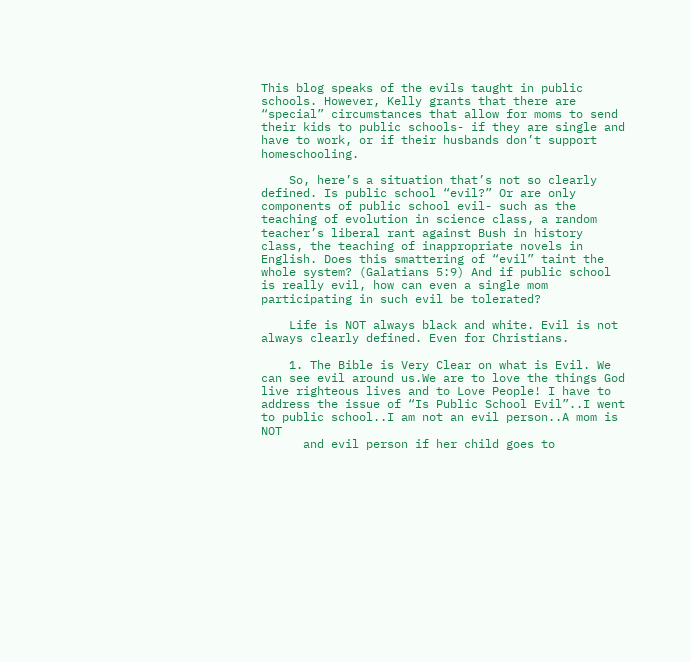This blog speaks of the evils taught in public schools. However, Kelly grants that there are “special” circumstances that allow for moms to send their kids to public schools- if they are single and have to work, or if their husbands don’t support homeschooling.

    So, here’s a situation that’s not so clearly defined. Is public school “evil?” Or are only components of public school evil- such as the teaching of evolution in science class, a random teacher’s liberal rant against Bush in history class, the teaching of inappropriate novels in English. Does this smattering of “evil” taint the whole system? (Galatians 5:9) And if public school is really evil, how can even a single mom participating in such evil be tolerated?

    Life is NOT always black and white. Evil is not always clearly defined. Even for Christians.

    1. The Bible is Very Clear on what is Evil. We can see evil around us.We are to love the things God live righteous lives and to Love People! I have to address the issue of “Is Public School Evil”..I went to public school..I am not an evil person..A mom is NOT
      and evil person if her child goes to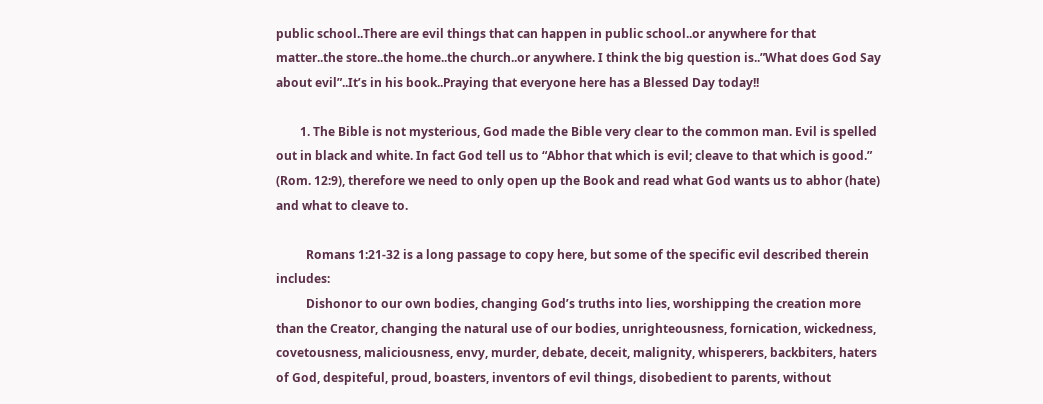public school..There are evil things that can happen in public school..or anywhere for that matter..the store..the home..the church..or anywhere. I think the big question is..”What does God Say about evil”..It’s in his book..Praying that everyone here has a Blessed Day today!!

        1. The Bible is not mysterious, God made the Bible very clear to the common man. Evil is spelled out in black and white. In fact God tell us to “Abhor that which is evil; cleave to that which is good.” (Rom. 12:9), therefore we need to only open up the Book and read what God wants us to abhor (hate) and what to cleave to.

          Romans 1:21-32 is a long passage to copy here, but some of the specific evil described therein includes:
          Dishonor to our own bodies, changing God’s truths into lies, worshipping the creation more than the Creator, changing the natural use of our bodies, unrighteousness, fornication, wickedness, covetousness, maliciousness, envy, murder, debate, deceit, malignity, whisperers, backbiters, haters of God, despiteful, proud, boasters, inventors of evil things, disobedient to parents, without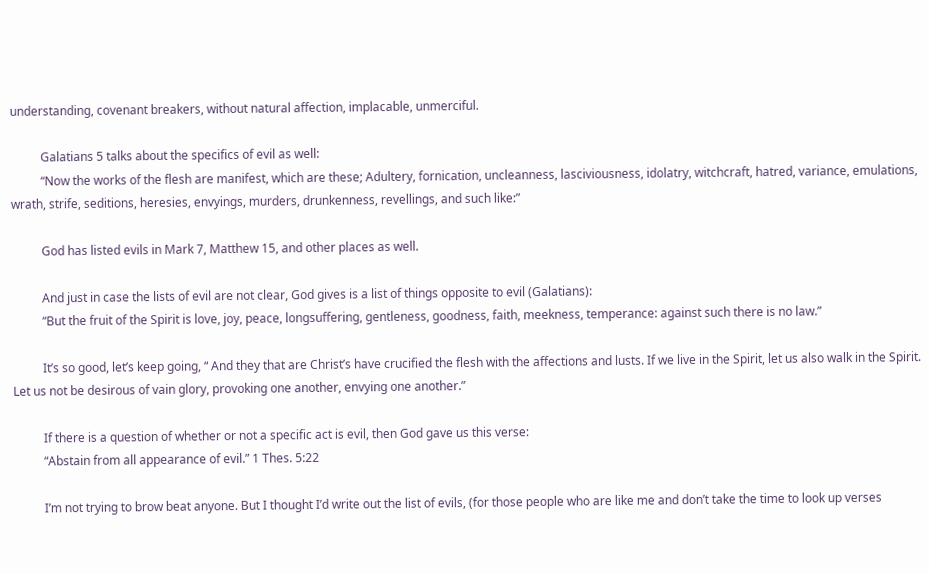understanding, covenant breakers, without natural affection, implacable, unmerciful.

          Galatians 5 talks about the specifics of evil as well:
          “Now the works of the flesh are manifest, which are these; Adultery, fornication, uncleanness, lasciviousness, idolatry, witchcraft, hatred, variance, emulations, wrath, strife, seditions, heresies, envyings, murders, drunkenness, revellings, and such like:”

          God has listed evils in Mark 7, Matthew 15, and other places as well.

          And just in case the lists of evil are not clear, God gives is a list of things opposite to evil (Galatians):
          “But the fruit of the Spirit is love, joy, peace, longsuffering, gentleness, goodness, faith, meekness, temperance: against such there is no law.”

          It’s so good, let’s keep going, “ And they that are Christ’s have crucified the flesh with the affections and lusts. If we live in the Spirit, let us also walk in the Spirit. Let us not be desirous of vain glory, provoking one another, envying one another.”

          If there is a question of whether or not a specific act is evil, then God gave us this verse:
          “Abstain from all appearance of evil.” 1 Thes. 5:22

          I’m not trying to brow beat anyone. But I thought I’d write out the list of evils, (for those people who are like me and don’t take the time to look up verses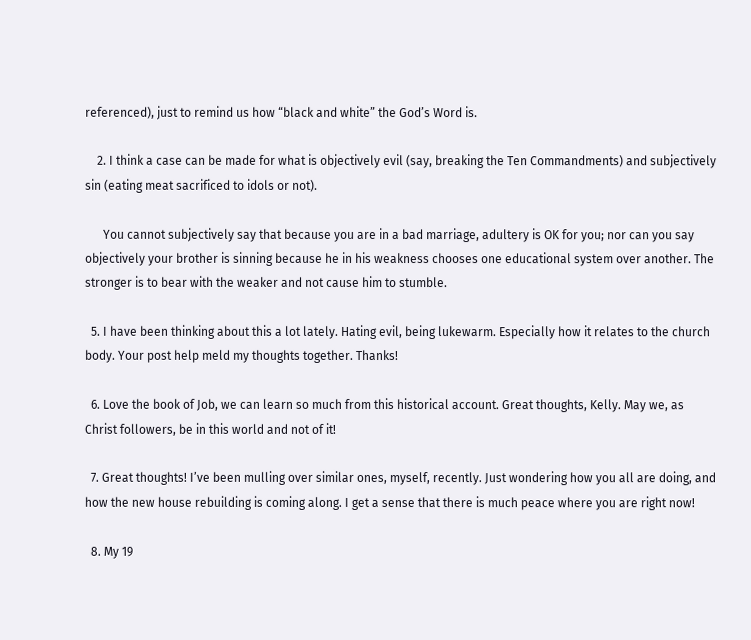referenced), just to remind us how “black and white” the God’s Word is.

    2. I think a case can be made for what is objectively evil (say, breaking the Ten Commandments) and subjectively sin (eating meat sacrificed to idols or not).

      You cannot subjectively say that because you are in a bad marriage, adultery is OK for you; nor can you say objectively your brother is sinning because he in his weakness chooses one educational system over another. The stronger is to bear with the weaker and not cause him to stumble.

  5. I have been thinking about this a lot lately. Hating evil, being lukewarm. Especially how it relates to the church body. Your post help meld my thoughts together. Thanks!

  6. Love the book of Job, we can learn so much from this historical account. Great thoughts, Kelly. May we, as Christ followers, be in this world and not of it!

  7. Great thoughts! I’ve been mulling over similar ones, myself, recently. Just wondering how you all are doing, and how the new house rebuilding is coming along. I get a sense that there is much peace where you are right now!

  8. My 19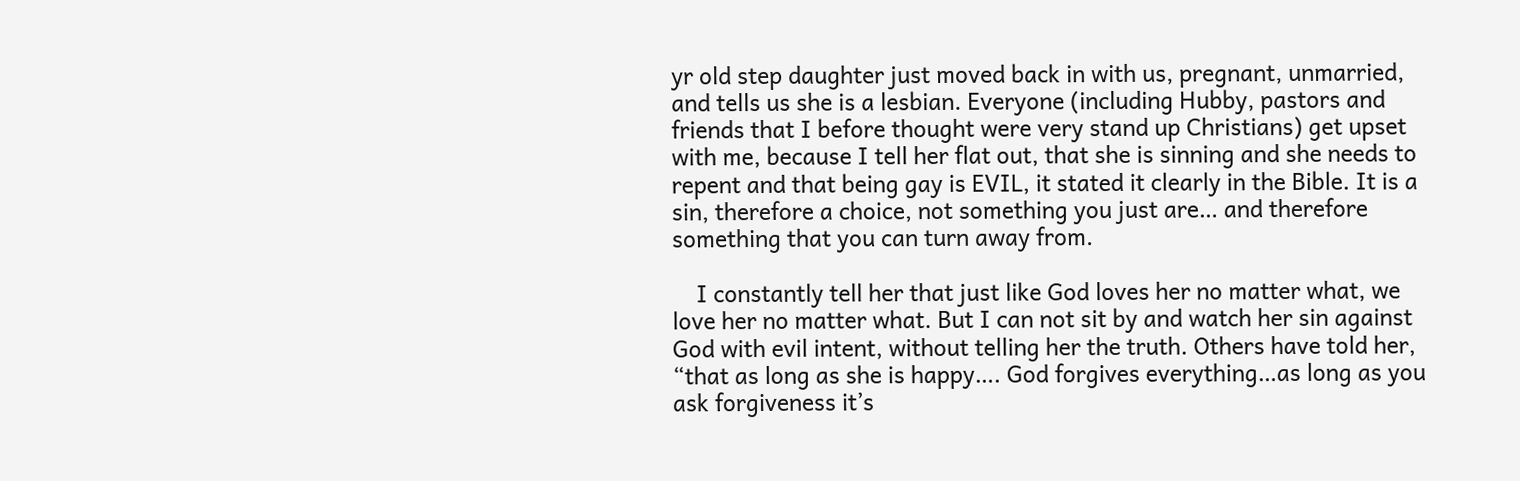yr old step daughter just moved back in with us, pregnant, unmarried, and tells us she is a lesbian. Everyone (including Hubby, pastors and friends that I before thought were very stand up Christians) get upset with me, because I tell her flat out, that she is sinning and she needs to repent and that being gay is EVIL, it stated it clearly in the Bible. It is a sin, therefore a choice, not something you just are… and therefore something that you can turn away from.

    I constantly tell her that just like God loves her no matter what, we love her no matter what. But I can not sit by and watch her sin against God with evil intent, without telling her the truth. Others have told her, “that as long as she is happy…. God forgives everything…as long as you ask forgiveness it’s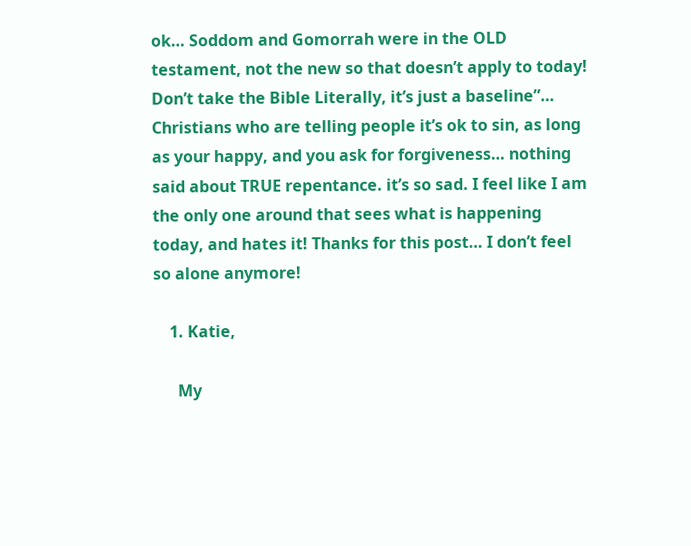ok… Soddom and Gomorrah were in the OLD testament, not the new so that doesn’t apply to today! Don’t take the Bible Literally, it’s just a baseline”… Christians who are telling people it’s ok to sin, as long as your happy, and you ask for forgiveness… nothing said about TRUE repentance. it’s so sad. I feel like I am the only one around that sees what is happening today, and hates it! Thanks for this post… I don’t feel so alone anymore!

    1. Katie,

      My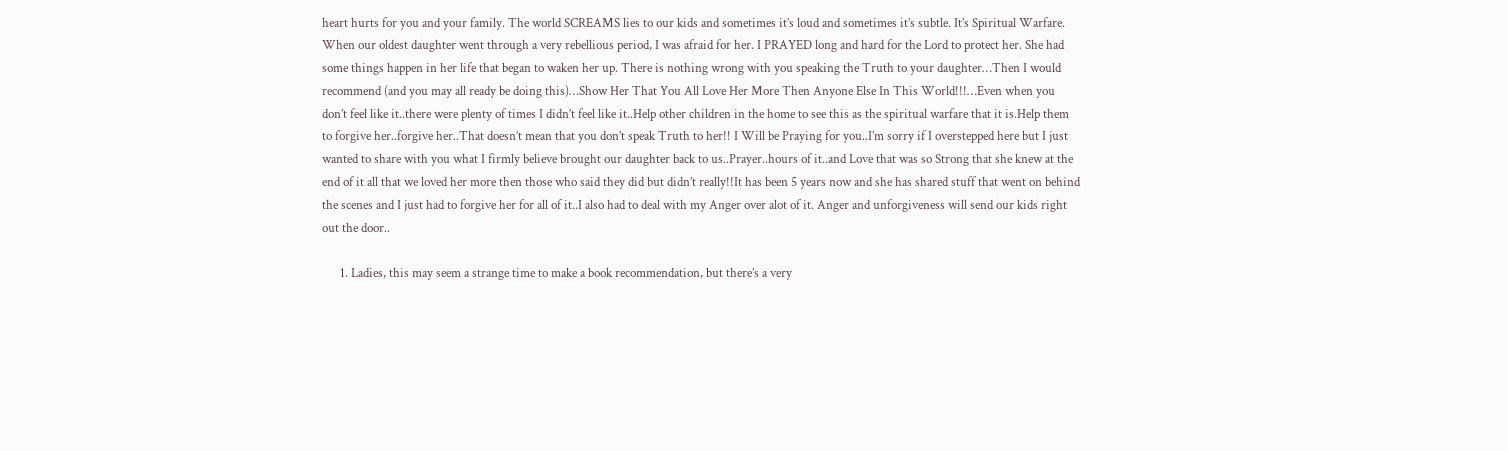heart hurts for you and your family. The world SCREAMS lies to our kids and sometimes it’s loud and sometimes it’s subtle. It’s Spiritual Warfare. When our oldest daughter went through a very rebellious period, I was afraid for her. I PRAYED long and hard for the Lord to protect her. She had some things happen in her life that began to waken her up. There is nothing wrong with you speaking the Truth to your daughter…Then I would recommend (and you may all ready be doing this)…Show Her That You All Love Her More Then Anyone Else In This World!!!…Even when you don’t feel like it..there were plenty of times I didn’t feel like it..Help other children in the home to see this as the spiritual warfare that it is.Help them to forgive her..forgive her..That doesn’t mean that you don’t speak Truth to her!! I Will be Praying for you..I’m sorry if I overstepped here but I just wanted to share with you what I firmly believe brought our daughter back to us..Prayer..hours of it..and Love that was so Strong that she knew at the end of it all that we loved her more then those who said they did but didn’t really!!It has been 5 years now and she has shared stuff that went on behind the scenes and I just had to forgive her for all of it..I also had to deal with my Anger over alot of it. Anger and unforgiveness will send our kids right out the door..

      1. Ladies, this may seem a strange time to make a book recommendation, but there’s a very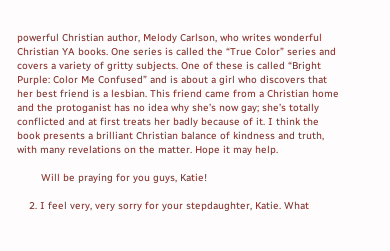powerful Christian author, Melody Carlson, who writes wonderful Christian YA books. One series is called the “True Color” series and covers a variety of gritty subjects. One of these is called “Bright Purple: Color Me Confused” and is about a girl who discovers that her best friend is a lesbian. This friend came from a Christian home and the protoganist has no idea why she’s now gay; she’s totally conflicted and at first treats her badly because of it. I think the book presents a brilliant Christian balance of kindness and truth, with many revelations on the matter. Hope it may help.

        Will be praying for you guys, Katie!

    2. I feel very, very sorry for your stepdaughter, Katie. What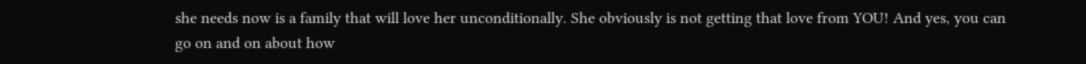she needs now is a family that will love her unconditionally. She obviously is not getting that love from YOU! And yes, you can go on and on about how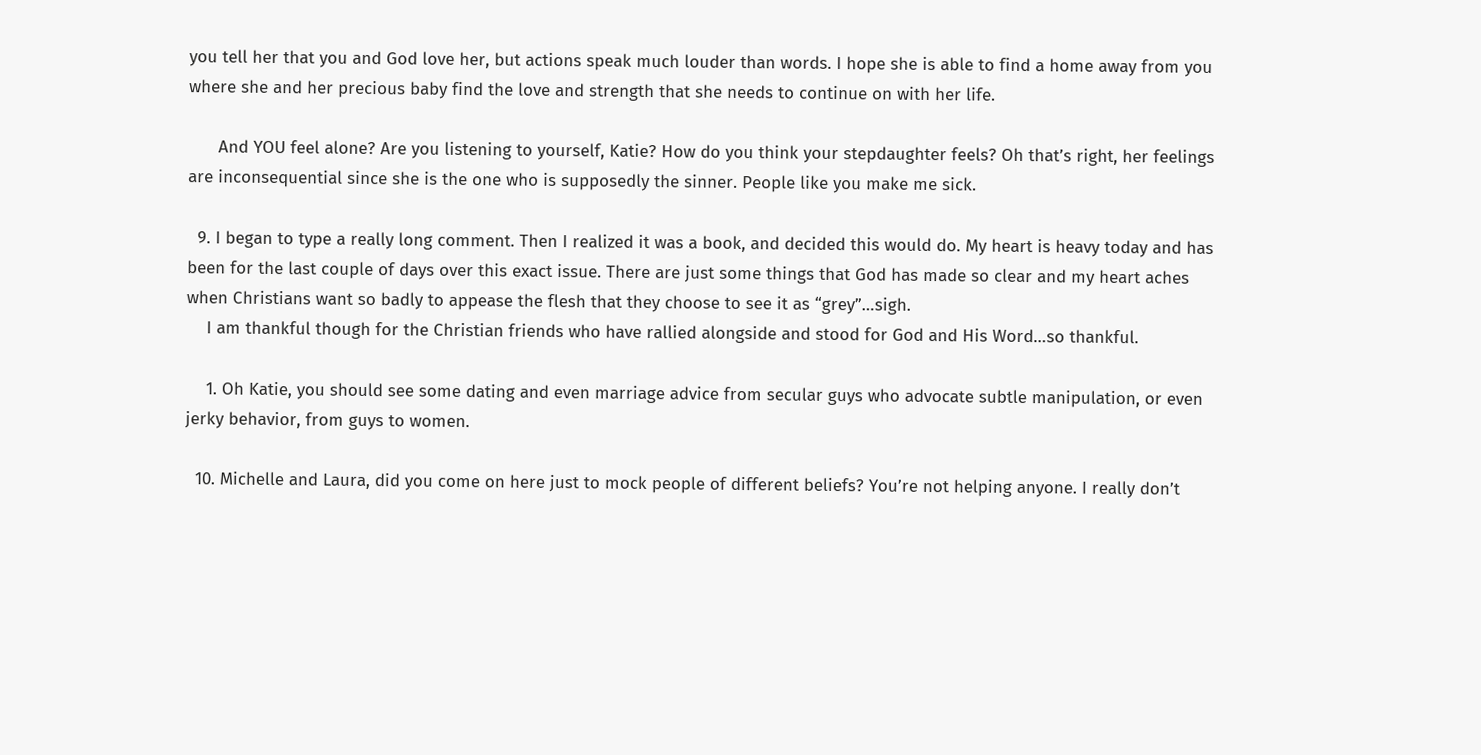you tell her that you and God love her, but actions speak much louder than words. I hope she is able to find a home away from you where she and her precious baby find the love and strength that she needs to continue on with her life.

      And YOU feel alone? Are you listening to yourself, Katie? How do you think your stepdaughter feels? Oh that’s right, her feelings are inconsequential since she is the one who is supposedly the sinner. People like you make me sick.

  9. I began to type a really long comment. Then I realized it was a book, and decided this would do. My heart is heavy today and has been for the last couple of days over this exact issue. There are just some things that God has made so clear and my heart aches when Christians want so badly to appease the flesh that they choose to see it as “grey”…sigh.
    I am thankful though for the Christian friends who have rallied alongside and stood for God and His Word…so thankful.

    1. Oh Katie, you should see some dating and even marriage advice from secular guys who advocate subtle manipulation, or even jerky behavior, from guys to women.

  10. Michelle and Laura, did you come on here just to mock people of different beliefs? You’re not helping anyone. I really don’t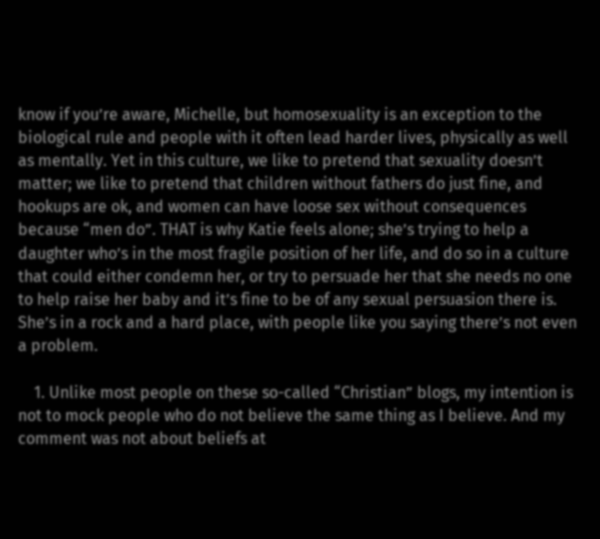know if you’re aware, Michelle, but homosexuality is an exception to the biological rule and people with it often lead harder lives, physically as well as mentally. Yet in this culture, we like to pretend that sexuality doesn’t matter; we like to pretend that children without fathers do just fine, and hookups are ok, and women can have loose sex without consequences because “men do”. THAT is why Katie feels alone; she’s trying to help a daughter who’s in the most fragile position of her life, and do so in a culture that could either condemn her, or try to persuade her that she needs no one to help raise her baby and it’s fine to be of any sexual persuasion there is. She’s in a rock and a hard place, with people like you saying there’s not even a problem.

    1. Unlike most people on these so-called “Christian” blogs, my intention is not to mock people who do not believe the same thing as I believe. And my comment was not about beliefs at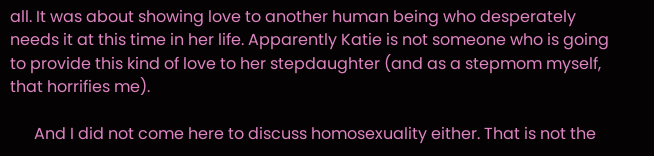all. It was about showing love to another human being who desperately needs it at this time in her life. Apparently Katie is not someone who is going to provide this kind of love to her stepdaughter (and as a stepmom myself, that horrifies me).

      And I did not come here to discuss homosexuality either. That is not the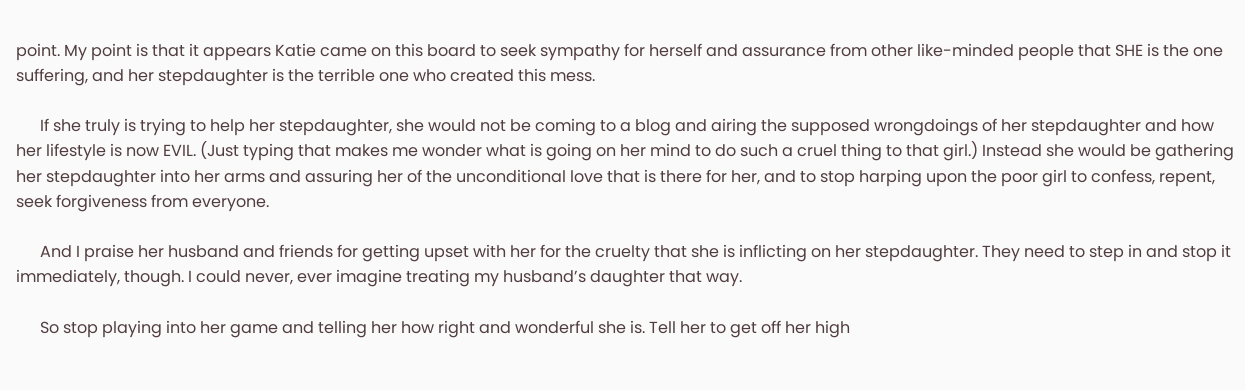point. My point is that it appears Katie came on this board to seek sympathy for herself and assurance from other like-minded people that SHE is the one suffering, and her stepdaughter is the terrible one who created this mess.

      If she truly is trying to help her stepdaughter, she would not be coming to a blog and airing the supposed wrongdoings of her stepdaughter and how her lifestyle is now EVIL. (Just typing that makes me wonder what is going on her mind to do such a cruel thing to that girl.) Instead she would be gathering her stepdaughter into her arms and assuring her of the unconditional love that is there for her, and to stop harping upon the poor girl to confess, repent, seek forgiveness from everyone.

      And I praise her husband and friends for getting upset with her for the cruelty that she is inflicting on her stepdaughter. They need to step in and stop it immediately, though. I could never, ever imagine treating my husband’s daughter that way.

      So stop playing into her game and telling her how right and wonderful she is. Tell her to get off her high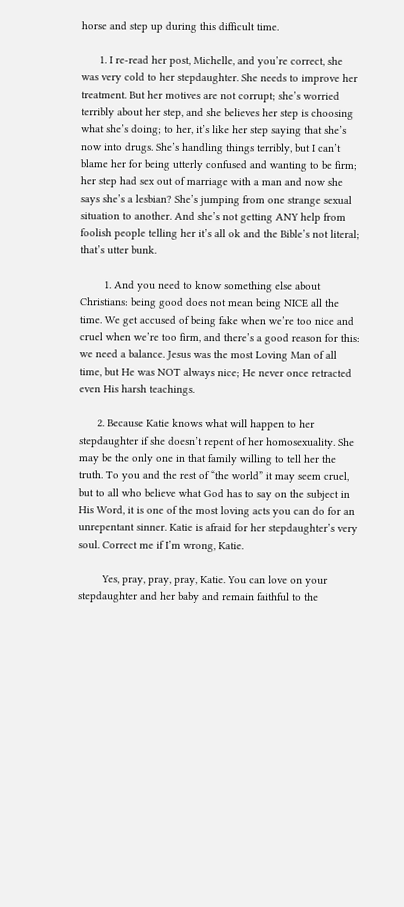horse and step up during this difficult time.

      1. I re-read her post, Michelle, and you’re correct, she was very cold to her stepdaughter. She needs to improve her treatment. But her motives are not corrupt; she’s worried terribly about her step, and she believes her step is choosing what she’s doing; to her, it’s like her step saying that she’s now into drugs. She’s handling things terribly, but I can’t blame her for being utterly confused and wanting to be firm; her step had sex out of marriage with a man and now she says she’s a lesbian? She’s jumping from one strange sexual situation to another. And she’s not getting ANY help from foolish people telling her it’s all ok and the Bible’s not literal; that’s utter bunk.

        1. And you need to know something else about Christians: being good does not mean being NICE all the time. We get accused of being fake when we’re too nice and cruel when we’re too firm, and there’s a good reason for this: we need a balance. Jesus was the most Loving Man of all time, but He was NOT always nice; He never once retracted even His harsh teachings.

      2. Because Katie knows what will happen to her stepdaughter if she doesn’t repent of her homosexuality. She may be the only one in that family willing to tell her the truth. To you and the rest of “the world” it may seem cruel, but to all who believe what God has to say on the subject in His Word, it is one of the most loving acts you can do for an unrepentant sinner. Katie is afraid for her stepdaughter’s very soul. Correct me if I’m wrong, Katie.

        Yes, pray, pray, pray, Katie. You can love on your stepdaughter and her baby and remain faithful to the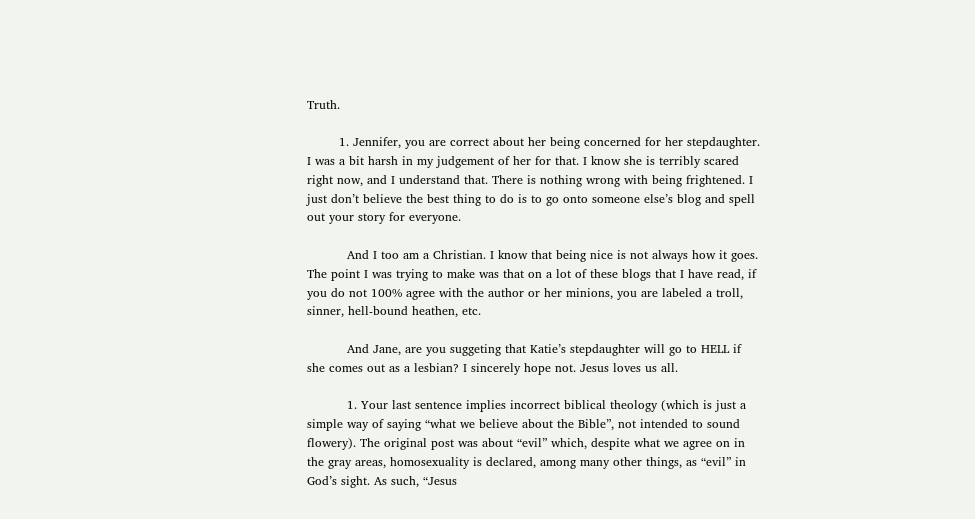Truth.

        1. Jennifer, you are correct about her being concerned for her stepdaughter. I was a bit harsh in my judgement of her for that. I know she is terribly scared right now, and I understand that. There is nothing wrong with being frightened. I just don’t believe the best thing to do is to go onto someone else’s blog and spell out your story for everyone.

          And I too am a Christian. I know that being nice is not always how it goes. The point I was trying to make was that on a lot of these blogs that I have read, if you do not 100% agree with the author or her minions, you are labeled a troll, sinner, hell-bound heathen, etc.

          And Jane, are you suggeting that Katie’s stepdaughter will go to HELL if she comes out as a lesbian? I sincerely hope not. Jesus loves us all.

          1. Your last sentence implies incorrect biblical theology (which is just a simple way of saying “what we believe about the Bible”, not intended to sound flowery). The original post was about “evil” which, despite what we agree on in the gray areas, homosexuality is declared, among many other things, as “evil” in God’s sight. As such, “Jesus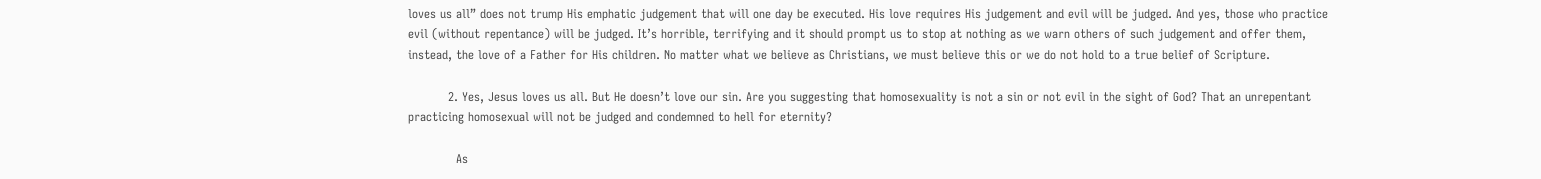loves us all” does not trump His emphatic judgement that will one day be executed. His love requires His judgement and evil will be judged. And yes, those who practice evil (without repentance) will be judged. It’s horrible, terrifying and it should prompt us to stop at nothing as we warn others of such judgement and offer them, instead, the love of a Father for His children. No matter what we believe as Christians, we must believe this or we do not hold to a true belief of Scripture.

          2. Yes, Jesus loves us all. But He doesn’t love our sin. Are you suggesting that homosexuality is not a sin or not evil in the sight of God? That an unrepentant practicing homosexual will not be judged and condemned to hell for eternity?

            As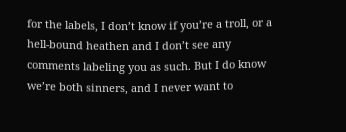for the labels, I don’t know if you’re a troll, or a hell-bound heathen and I don’t see any comments labeling you as such. But I do know we’re both sinners, and I never want to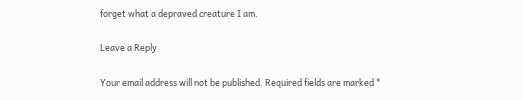forget what a depraved creature I am.

Leave a Reply

Your email address will not be published. Required fields are marked *